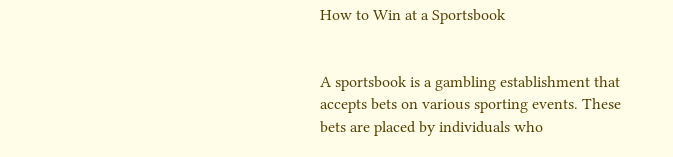How to Win at a Sportsbook


A sportsbook is a gambling establishment that accepts bets on various sporting events. These bets are placed by individuals who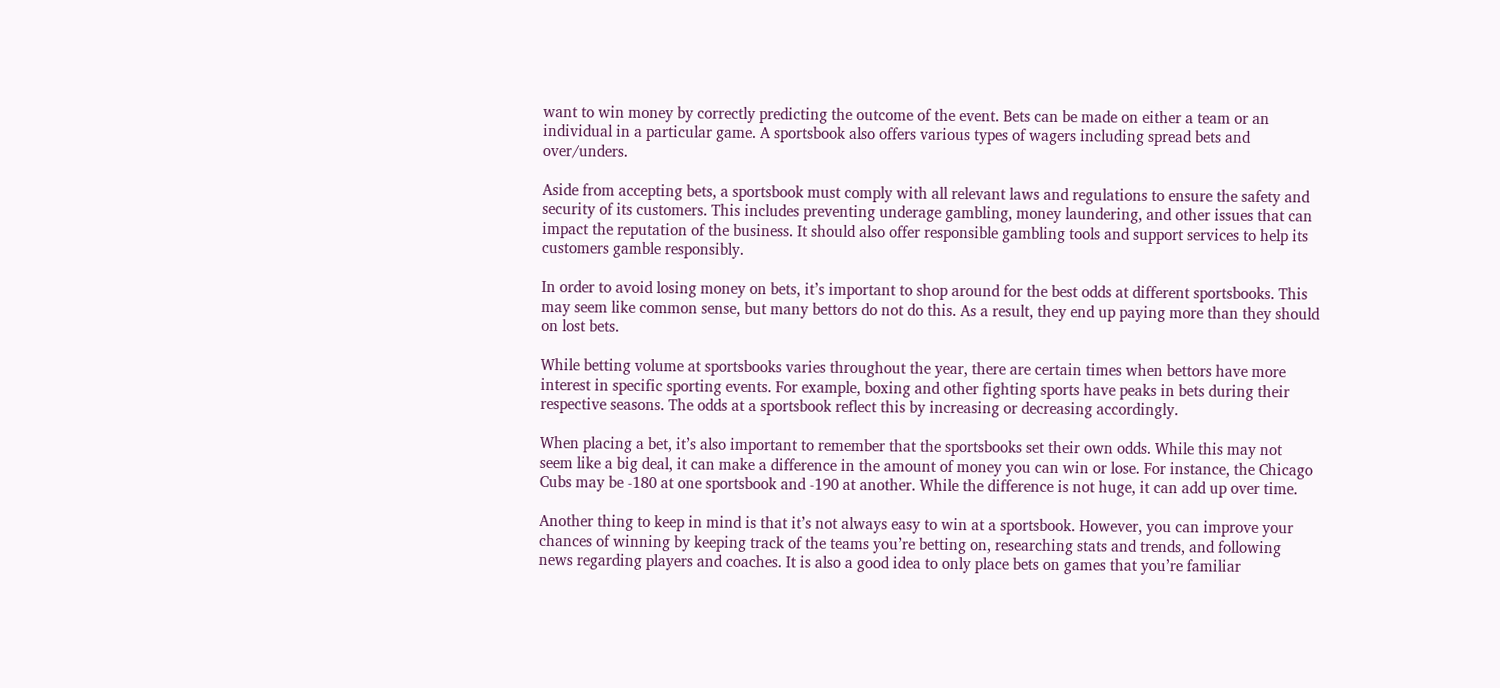want to win money by correctly predicting the outcome of the event. Bets can be made on either a team or an individual in a particular game. A sportsbook also offers various types of wagers including spread bets and over/unders.

Aside from accepting bets, a sportsbook must comply with all relevant laws and regulations to ensure the safety and security of its customers. This includes preventing underage gambling, money laundering, and other issues that can impact the reputation of the business. It should also offer responsible gambling tools and support services to help its customers gamble responsibly.

In order to avoid losing money on bets, it’s important to shop around for the best odds at different sportsbooks. This may seem like common sense, but many bettors do not do this. As a result, they end up paying more than they should on lost bets.

While betting volume at sportsbooks varies throughout the year, there are certain times when bettors have more interest in specific sporting events. For example, boxing and other fighting sports have peaks in bets during their respective seasons. The odds at a sportsbook reflect this by increasing or decreasing accordingly.

When placing a bet, it’s also important to remember that the sportsbooks set their own odds. While this may not seem like a big deal, it can make a difference in the amount of money you can win or lose. For instance, the Chicago Cubs may be -180 at one sportsbook and -190 at another. While the difference is not huge, it can add up over time.

Another thing to keep in mind is that it’s not always easy to win at a sportsbook. However, you can improve your chances of winning by keeping track of the teams you’re betting on, researching stats and trends, and following news regarding players and coaches. It is also a good idea to only place bets on games that you’re familiar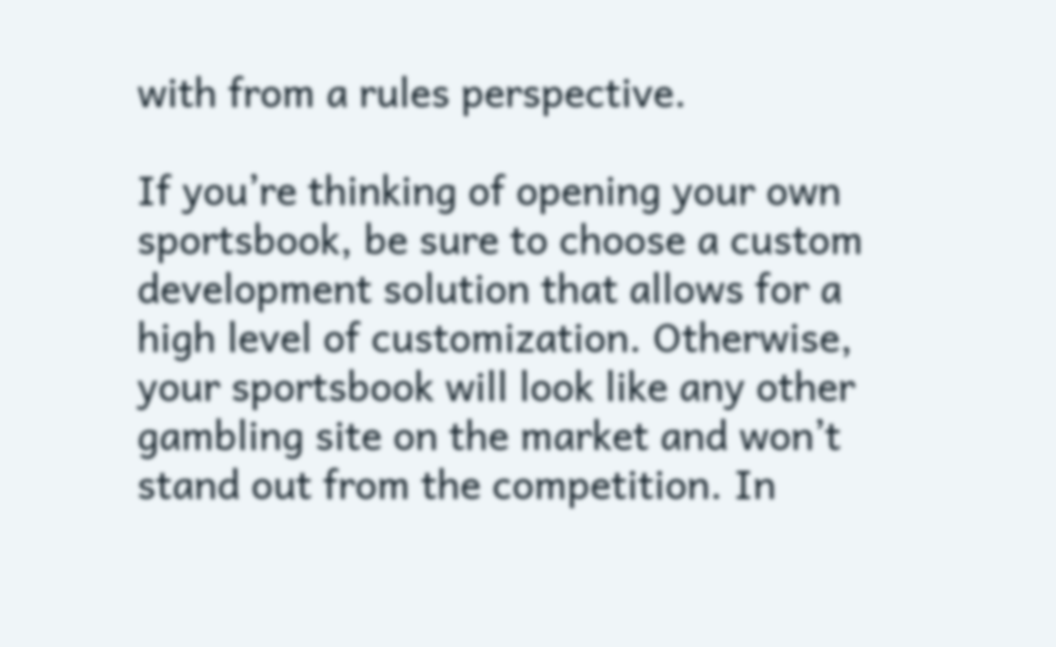with from a rules perspective.

If you’re thinking of opening your own sportsbook, be sure to choose a custom development solution that allows for a high level of customization. Otherwise, your sportsbook will look like any other gambling site on the market and won’t stand out from the competition. In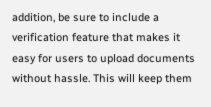addition, be sure to include a verification feature that makes it easy for users to upload documents without hassle. This will keep them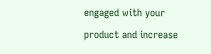engaged with your product and increase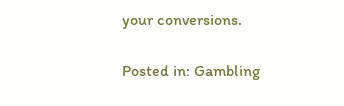your conversions.

Posted in: Gambling